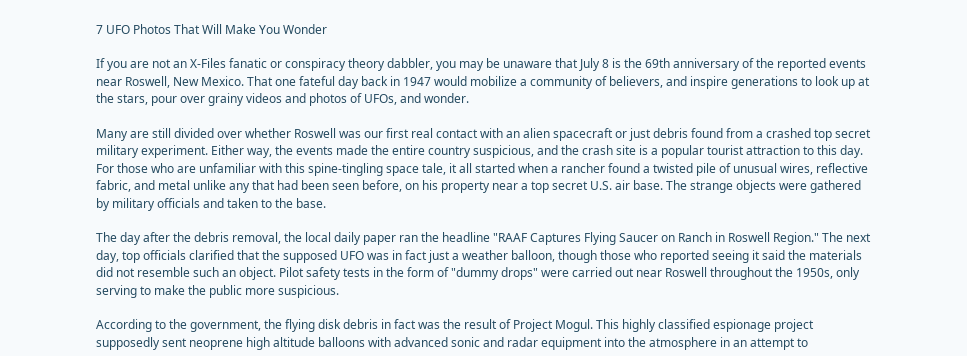7 UFO Photos That Will Make You Wonder

If you are not an X-Files fanatic or conspiracy theory dabbler, you may be unaware that July 8 is the 69th anniversary of the reported events near Roswell, New Mexico. That one fateful day back in 1947 would mobilize a community of believers, and inspire generations to look up at the stars, pour over grainy videos and photos of UFOs, and wonder.

Many are still divided over whether Roswell was our first real contact with an alien spacecraft or just debris found from a crashed top secret military experiment. Either way, the events made the entire country suspicious, and the crash site is a popular tourist attraction to this day. For those who are unfamiliar with this spine-tingling space tale, it all started when a rancher found a twisted pile of unusual wires, reflective fabric, and metal unlike any that had been seen before, on his property near a top secret U.S. air base. The strange objects were gathered by military officials and taken to the base.

The day after the debris removal, the local daily paper ran the headline "RAAF Captures Flying Saucer on Ranch in Roswell Region." The next day, top officials clarified that the supposed UFO was in fact just a weather balloon, though those who reported seeing it said the materials did not resemble such an object. Pilot safety tests in the form of "dummy drops" were carried out near Roswell throughout the 1950s, only serving to make the public more suspicious.

According to the government, the flying disk debris in fact was the result of Project Mogul. This highly classified espionage project supposedly sent neoprene high altitude balloons with advanced sonic and radar equipment into the atmosphere in an attempt to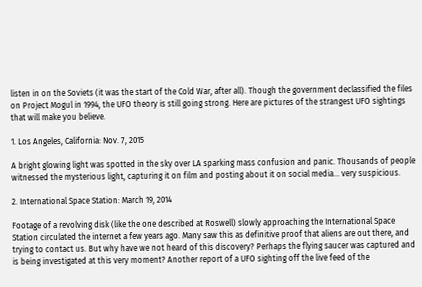listen in on the Soviets (it was the start of the Cold War, after all). Though the government declassified the files on Project Mogul in 1994, the UFO theory is still going strong. Here are pictures of the strangest UFO sightings that will make you believe.

1. Los Angeles, California: Nov. 7, 2015

A bright glowing light was spotted in the sky over LA sparking mass confusion and panic. Thousands of people witnessed the mysterious light, capturing it on film and posting about it on social media... very suspicious.

2. International Space Station: March 19, 2014

Footage of a revolving disk (like the one described at Roswell) slowly approaching the International Space Station circulated the internet a few years ago. Many saw this as definitive proof that aliens are out there, and trying to contact us. But why have we not heard of this discovery? Perhaps the flying saucer was captured and is being investigated at this very moment? Another report of a UFO sighting off the live feed of the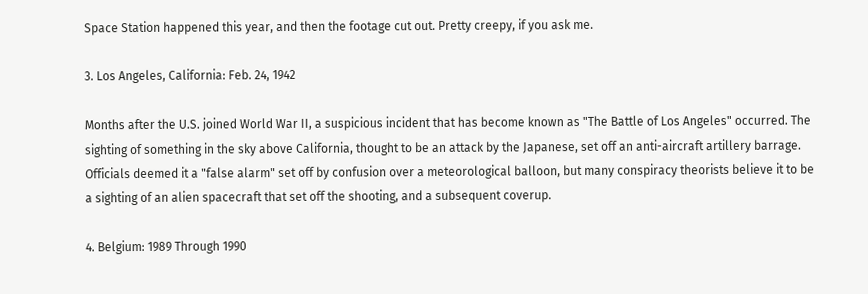Space Station happened this year, and then the footage cut out. Pretty creepy, if you ask me.

3. Los Angeles, California: Feb. 24, 1942

Months after the U.S. joined World War II, a suspicious incident that has become known as "The Battle of Los Angeles" occurred. The sighting of something in the sky above California, thought to be an attack by the Japanese, set off an anti-aircraft artillery barrage. Officials deemed it a "false alarm" set off by confusion over a meteorological balloon, but many conspiracy theorists believe it to be a sighting of an alien spacecraft that set off the shooting, and a subsequent coverup.

4. Belgium: 1989 Through 1990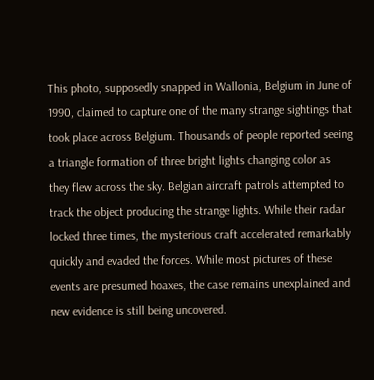This photo, supposedly snapped in Wallonia, Belgium in June of 1990, claimed to capture one of the many strange sightings that took place across Belgium. Thousands of people reported seeing a triangle formation of three bright lights changing color as they flew across the sky. Belgian aircraft patrols attempted to track the object producing the strange lights. While their radar locked three times, the mysterious craft accelerated remarkably quickly and evaded the forces. While most pictures of these events are presumed hoaxes, the case remains unexplained and new evidence is still being uncovered.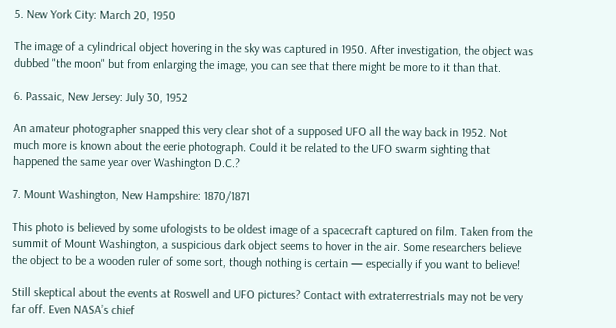5. New York City: March 20, 1950

The image of a cylindrical object hovering in the sky was captured in 1950. After investigation, the object was dubbed "the moon" but from enlarging the image, you can see that there might be more to it than that.

6. Passaic, New Jersey: July 30, 1952

An amateur photographer snapped this very clear shot of a supposed UFO all the way back in 1952. Not much more is known about the eerie photograph. Could it be related to the UFO swarm sighting that happened the same year over Washington D.C.?

7. Mount Washington, New Hampshire: 1870/1871

This photo is believed by some ufologists to be oldest image of a spacecraft captured on film. Taken from the summit of Mount Washington, a suspicious dark object seems to hover in the air. Some researchers believe the object to be a wooden ruler of some sort, though nothing is certain — especially if you want to believe!

Still skeptical about the events at Roswell and UFO pictures? Contact with extraterrestrials may not be very far off. Even NASA’s chief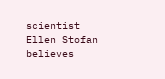scientist Ellen Stofan believes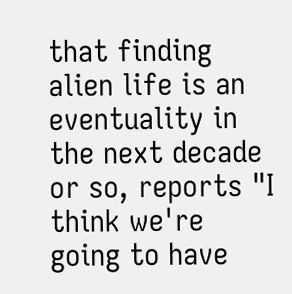that finding alien life is an eventuality in the next decade or so, reports "I think we're going to have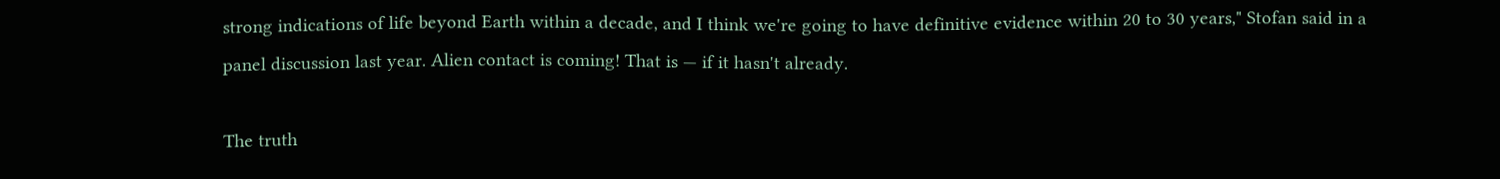strong indications of life beyond Earth within a decade, and I think we're going to have definitive evidence within 20 to 30 years," Stofan said in a panel discussion last year. Alien contact is coming! That is — if it hasn't already.

The truth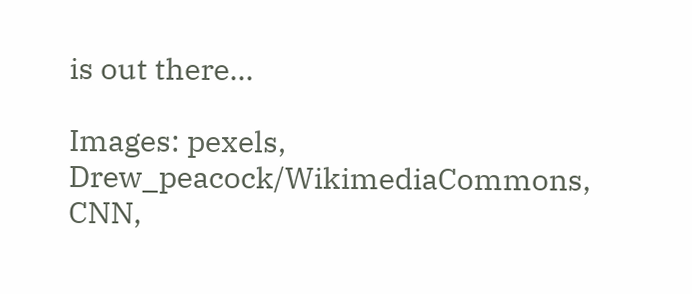is out there...

Images: pexels, Drew_peacock/WikimediaCommons, CNN,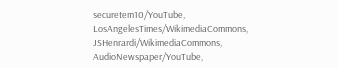securetem10/YouTube, LosAngelesTimes/WikimediaCommons, JSHenrardi/WikimediaCommons, AudioNewspaper/YouTube,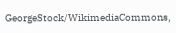GeorgeStock/WikimediaCommons,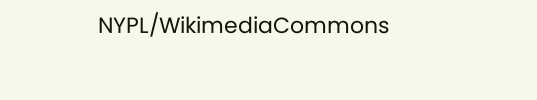NYPL/WikimediaCommons